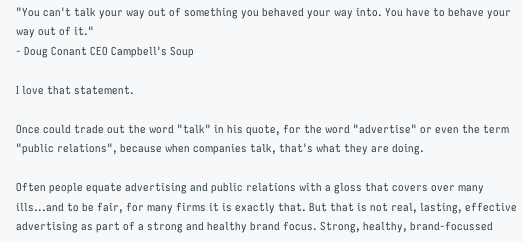"You can't talk your way out of something you behaved your way into. You have to behave your way out of it."
- Doug Conant CEO Campbell's Soup

I love that statement.

Once could trade out the word "talk" in his quote, for the word "advertise" or even the term "public relations", because when companies talk, that's what they are doing.

Often people equate advertising and public relations with a gloss that covers over many ills...and to be fair, for many firms it is exactly that. But that is not real, lasting, effective advertising as part of a strong and healthy brand focus. Strong, healthy, brand-focussed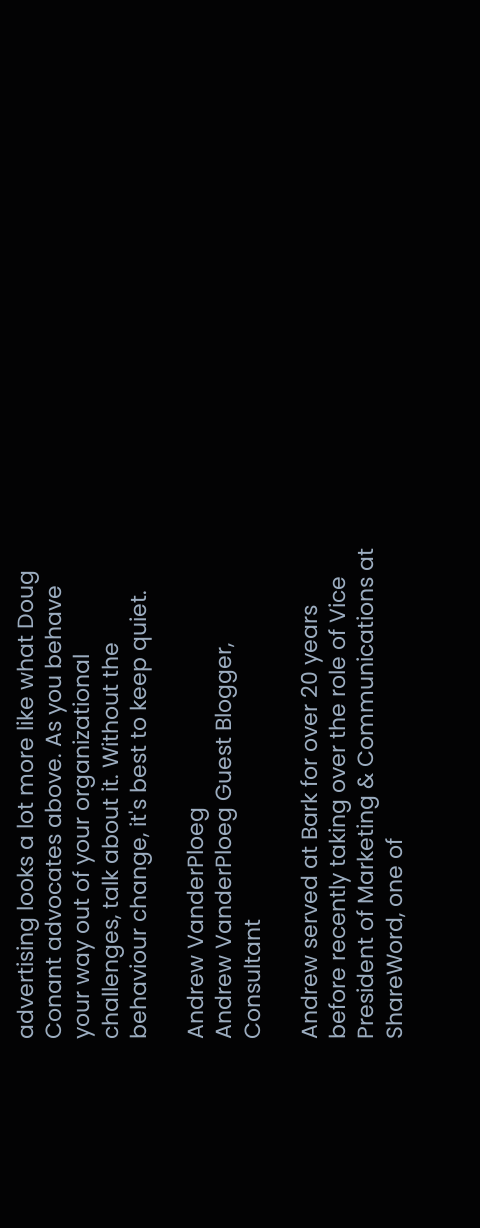advertising looks a lot more like what Doug Conant advocates above. As you behave your way out of your organizational challenges, talk about it. Without the behaviour change, it's best to keep quiet.

Andrew VanderPloeg
Andrew VanderPloeg Guest Blogger, Consultant

Andrew served at Bark for over 20 years before recently taking over the role of Vice President of Marketing & Communications at ShareWord, one of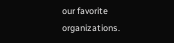our favorite organizations.